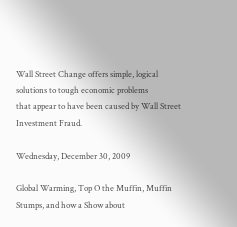Wall Street Change offers simple, logical solutions to tough economic problems
that appear to have been caused by Wall Street Investment Fraud.

Wednesday, December 30, 2009

Global Warming, Top O the Muffin, Muffin Stumps, and how a Show about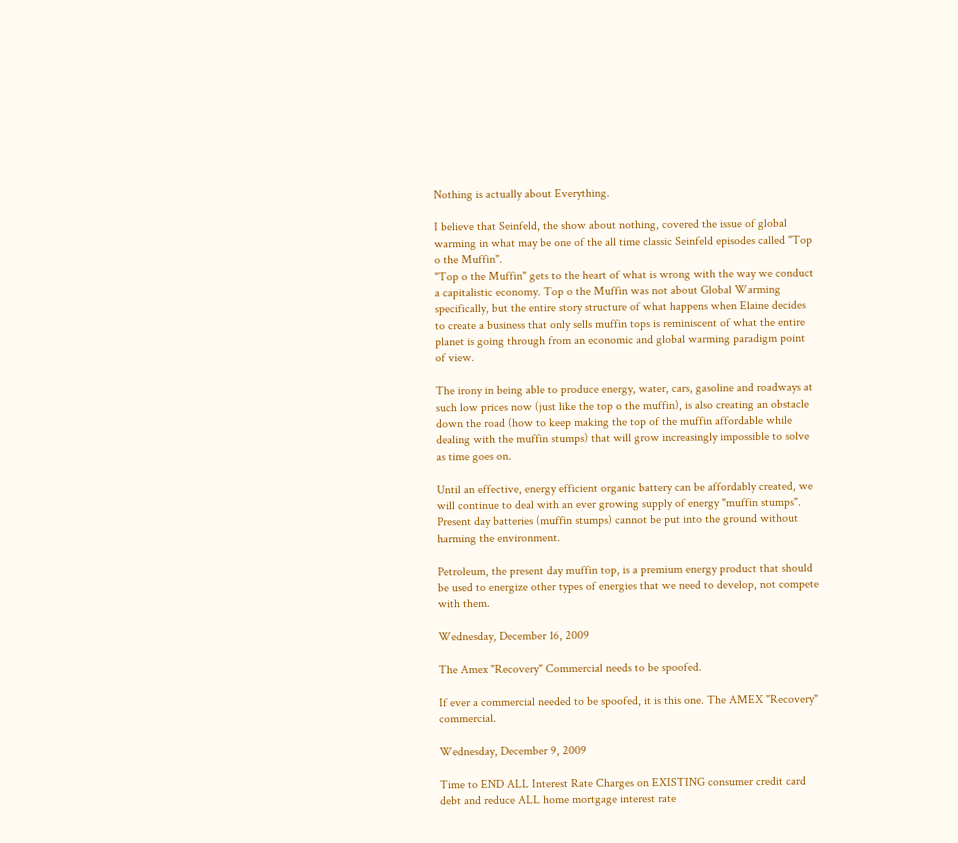Nothing is actually about Everything.

I believe that Seinfeld, the show about nothing, covered the issue of global warming in what may be one of the all time classic Seinfeld episodes called "Top o the Muffin".
"Top o the Muffin" gets to the heart of what is wrong with the way we conduct a capitalistic economy. Top o the Muffin was not about Global Warming specifically, but the entire story structure of what happens when Elaine decides to create a business that only sells muffin tops is reminiscent of what the entire planet is going through from an economic and global warming paradigm point of view.

The irony in being able to produce energy, water, cars, gasoline and roadways at such low prices now (just like the top o the muffin), is also creating an obstacle down the road (how to keep making the top of the muffin affordable while dealing with the muffin stumps) that will grow increasingly impossible to solve as time goes on.

Until an effective, energy efficient organic battery can be affordably created, we will continue to deal with an ever growing supply of energy "muffin stumps". Present day batteries (muffin stumps) cannot be put into the ground without harming the environment.

Petroleum, the present day muffin top, is a premium energy product that should be used to energize other types of energies that we need to develop, not compete with them.

Wednesday, December 16, 2009

The Amex "Recovery" Commercial needs to be spoofed.

If ever a commercial needed to be spoofed, it is this one. The AMEX "Recovery" commercial.

Wednesday, December 9, 2009

Time to END ALL Interest Rate Charges on EXISTING consumer credit card debt and reduce ALL home mortgage interest rate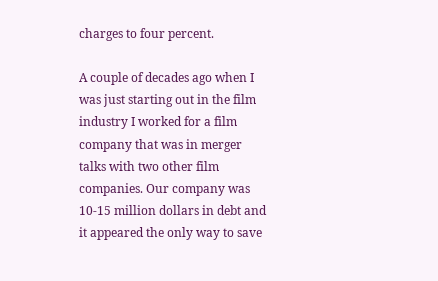charges to four percent.

A couple of decades ago when I was just starting out in the film industry I worked for a film company that was in merger talks with two other film companies. Our company was 10-15 million dollars in debt and it appeared the only way to save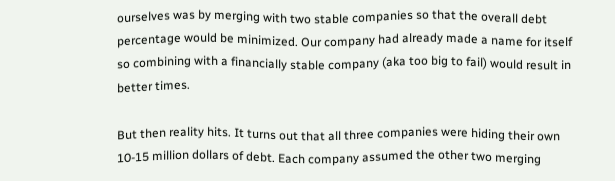ourselves was by merging with two stable companies so that the overall debt percentage would be minimized. Our company had already made a name for itself so combining with a financially stable company (aka too big to fail) would result in better times.

But then reality hits. It turns out that all three companies were hiding their own 10-15 million dollars of debt. Each company assumed the other two merging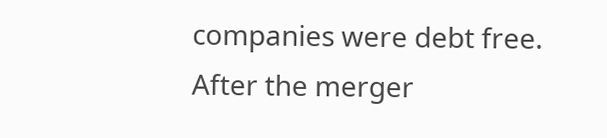companies were debt free. After the merger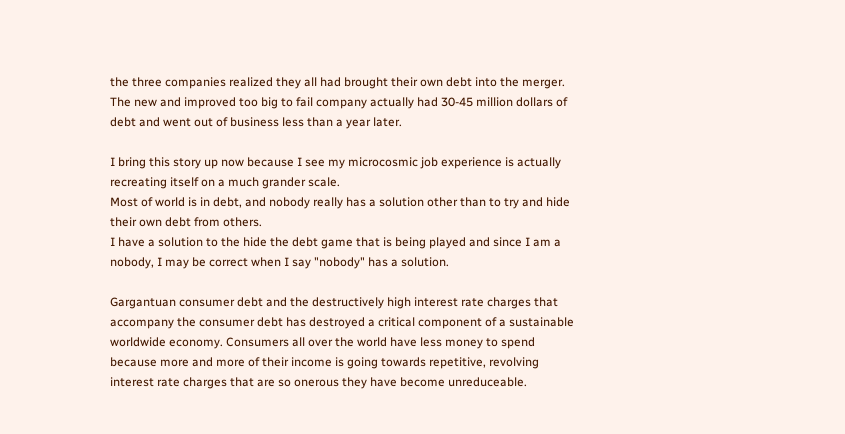the three companies realized they all had brought their own debt into the merger. The new and improved too big to fail company actually had 30-45 million dollars of debt and went out of business less than a year later.

I bring this story up now because I see my microcosmic job experience is actually recreating itself on a much grander scale.
Most of world is in debt, and nobody really has a solution other than to try and hide their own debt from others.
I have a solution to the hide the debt game that is being played and since I am a nobody, I may be correct when I say "nobody" has a solution.

Gargantuan consumer debt and the destructively high interest rate charges that accompany the consumer debt has destroyed a critical component of a sustainable worldwide economy. Consumers all over the world have less money to spend because more and more of their income is going towards repetitive, revolving interest rate charges that are so onerous they have become unreduceable.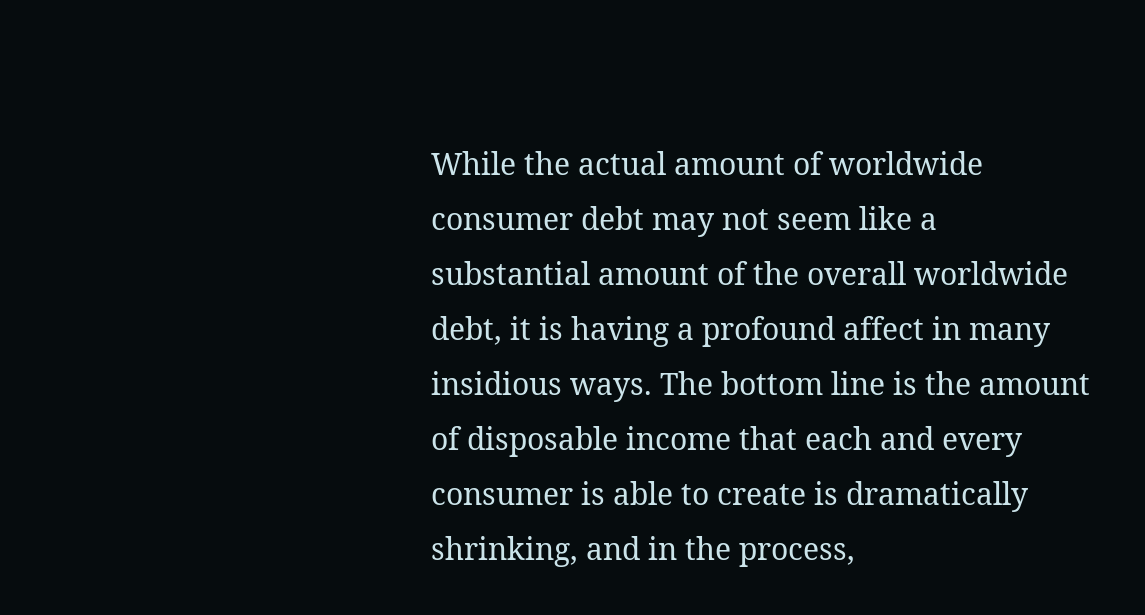While the actual amount of worldwide consumer debt may not seem like a substantial amount of the overall worldwide debt, it is having a profound affect in many insidious ways. The bottom line is the amount of disposable income that each and every consumer is able to create is dramatically shrinking, and in the process,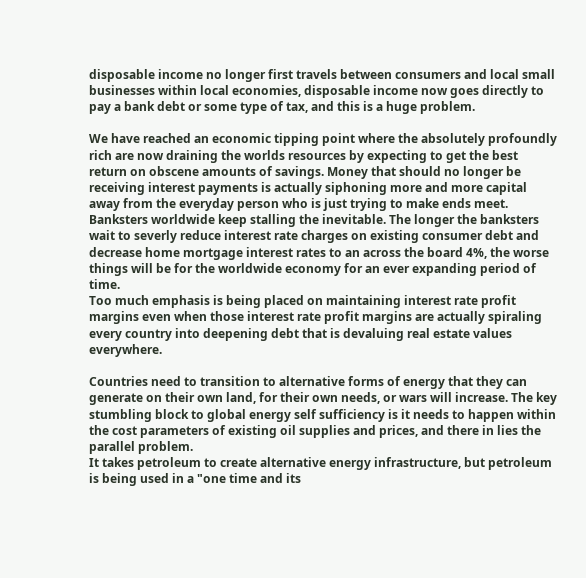disposable income no longer first travels between consumers and local small businesses within local economies, disposable income now goes directly to pay a bank debt or some type of tax, and this is a huge problem.

We have reached an economic tipping point where the absolutely profoundly rich are now draining the worlds resources by expecting to get the best return on obscene amounts of savings. Money that should no longer be receiving interest payments is actually siphoning more and more capital away from the everyday person who is just trying to make ends meet.
Banksters worldwide keep stalling the inevitable. The longer the banksters wait to severly reduce interest rate charges on existing consumer debt and decrease home mortgage interest rates to an across the board 4%, the worse things will be for the worldwide economy for an ever expanding period of time.
Too much emphasis is being placed on maintaining interest rate profit margins even when those interest rate profit margins are actually spiraling every country into deepening debt that is devaluing real estate values everywhere.

Countries need to transition to alternative forms of energy that they can generate on their own land, for their own needs, or wars will increase. The key stumbling block to global energy self sufficiency is it needs to happen within the cost parameters of existing oil supplies and prices, and there in lies the parallel problem.
It takes petroleum to create alternative energy infrastructure, but petroleum is being used in a "one time and its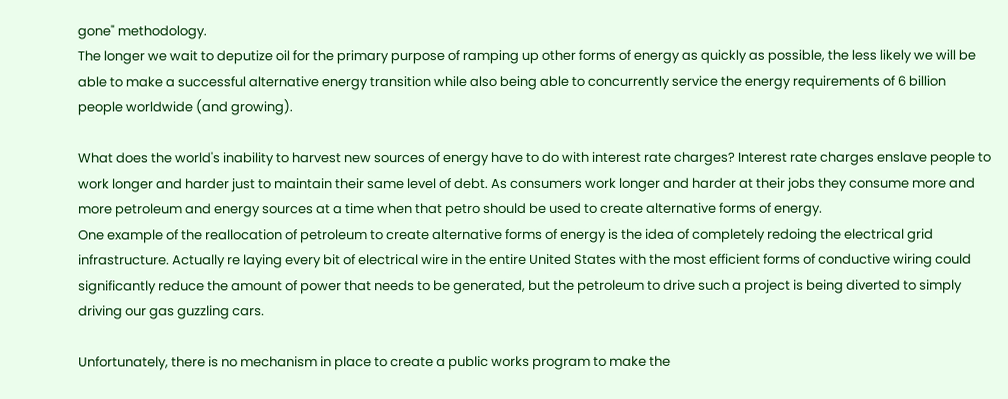gone" methodology.
The longer we wait to deputize oil for the primary purpose of ramping up other forms of energy as quickly as possible, the less likely we will be able to make a successful alternative energy transition while also being able to concurrently service the energy requirements of 6 billion people worldwide (and growing).

What does the world's inability to harvest new sources of energy have to do with interest rate charges? Interest rate charges enslave people to work longer and harder just to maintain their same level of debt. As consumers work longer and harder at their jobs they consume more and more petroleum and energy sources at a time when that petro should be used to create alternative forms of energy.
One example of the reallocation of petroleum to create alternative forms of energy is the idea of completely redoing the electrical grid infrastructure. Actually re laying every bit of electrical wire in the entire United States with the most efficient forms of conductive wiring could significantly reduce the amount of power that needs to be generated, but the petroleum to drive such a project is being diverted to simply driving our gas guzzling cars.

Unfortunately, there is no mechanism in place to create a public works program to make the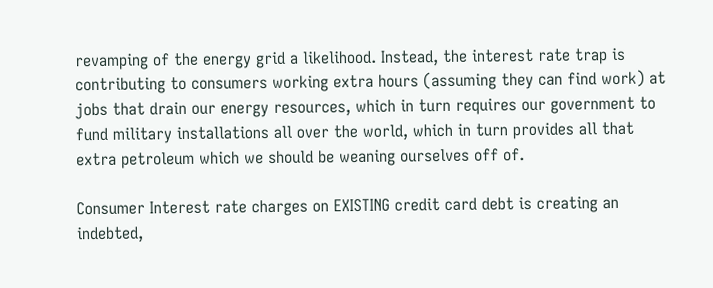revamping of the energy grid a likelihood. Instead, the interest rate trap is contributing to consumers working extra hours (assuming they can find work) at jobs that drain our energy resources, which in turn requires our government to fund military installations all over the world, which in turn provides all that extra petroleum which we should be weaning ourselves off of.

Consumer Interest rate charges on EXISTING credit card debt is creating an indebted,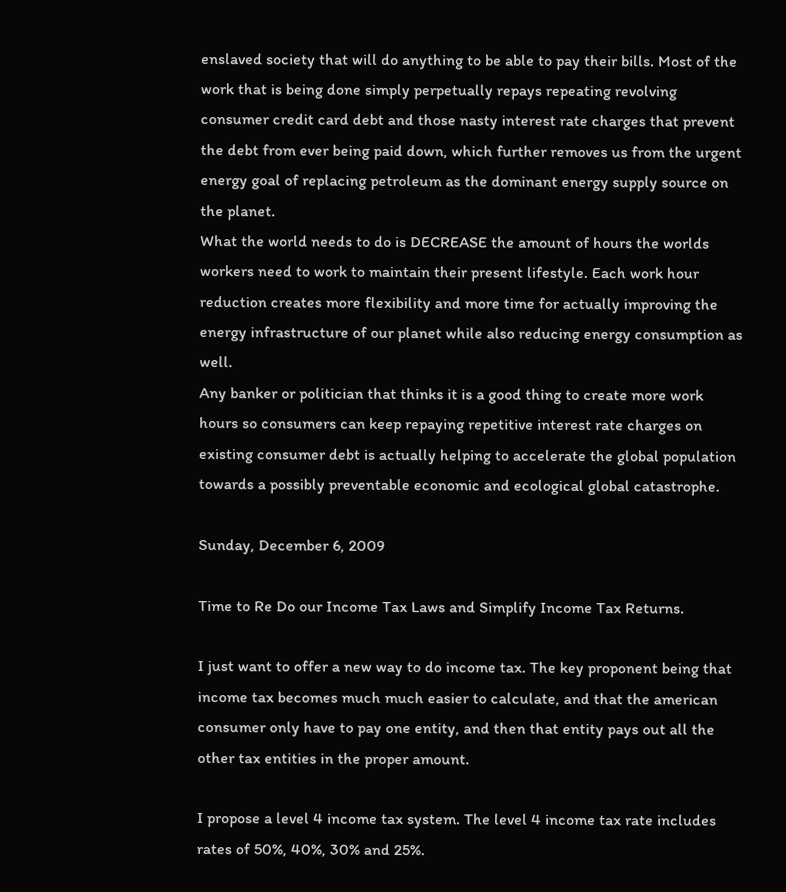enslaved society that will do anything to be able to pay their bills. Most of the work that is being done simply perpetually repays repeating revolving consumer credit card debt and those nasty interest rate charges that prevent the debt from ever being paid down, which further removes us from the urgent energy goal of replacing petroleum as the dominant energy supply source on the planet.
What the world needs to do is DECREASE the amount of hours the worlds workers need to work to maintain their present lifestyle. Each work hour reduction creates more flexibility and more time for actually improving the energy infrastructure of our planet while also reducing energy consumption as well.
Any banker or politician that thinks it is a good thing to create more work hours so consumers can keep repaying repetitive interest rate charges on existing consumer debt is actually helping to accelerate the global population towards a possibly preventable economic and ecological global catastrophe.

Sunday, December 6, 2009

Time to Re Do our Income Tax Laws and Simplify Income Tax Returns.

I just want to offer a new way to do income tax. The key proponent being that income tax becomes much much easier to calculate, and that the american consumer only have to pay one entity, and then that entity pays out all the other tax entities in the proper amount.

I propose a level 4 income tax system. The level 4 income tax rate includes rates of 50%, 40%, 30% and 25%.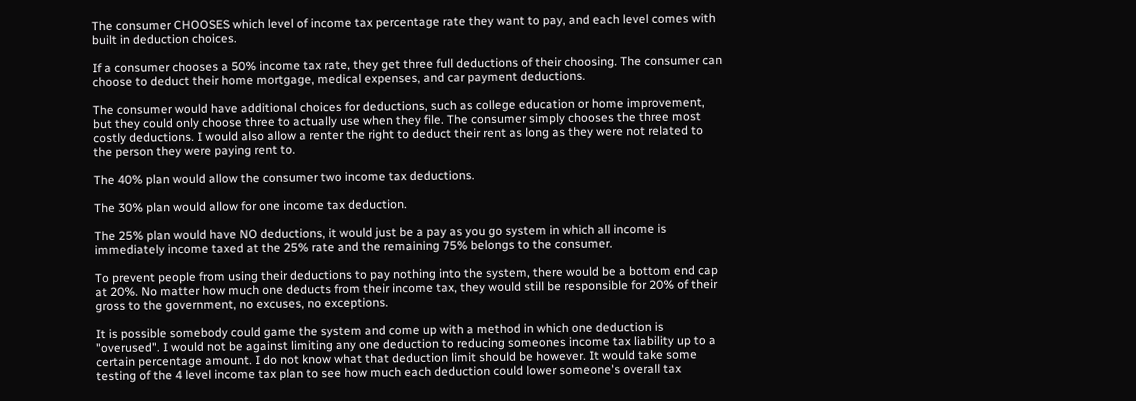The consumer CHOOSES which level of income tax percentage rate they want to pay, and each level comes with built in deduction choices.

If a consumer chooses a 50% income tax rate, they get three full deductions of their choosing. The consumer can choose to deduct their home mortgage, medical expenses, and car payment deductions.

The consumer would have additional choices for deductions, such as college education or home improvement, but they could only choose three to actually use when they file. The consumer simply chooses the three most costly deductions. I would also allow a renter the right to deduct their rent as long as they were not related to the person they were paying rent to.

The 40% plan would allow the consumer two income tax deductions.

The 30% plan would allow for one income tax deduction.

The 25% plan would have NO deductions, it would just be a pay as you go system in which all income is immediately income taxed at the 25% rate and the remaining 75% belongs to the consumer.

To prevent people from using their deductions to pay nothing into the system, there would be a bottom end cap at 20%. No matter how much one deducts from their income tax, they would still be responsible for 20% of their gross to the government, no excuses, no exceptions.

It is possible somebody could game the system and come up with a method in which one deduction is "overused". I would not be against limiting any one deduction to reducing someones income tax liability up to a certain percentage amount. I do not know what that deduction limit should be however. It would take some testing of the 4 level income tax plan to see how much each deduction could lower someone's overall tax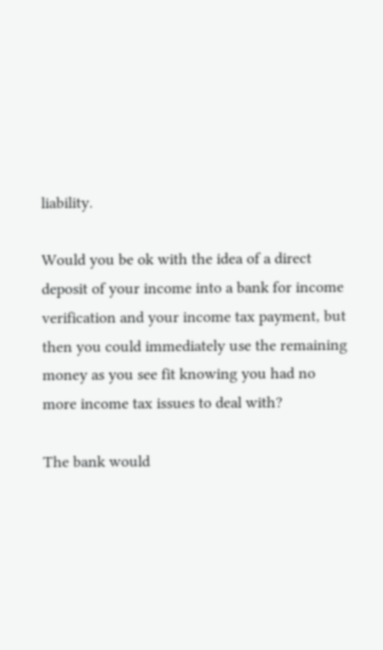liability.

Would you be ok with the idea of a direct deposit of your income into a bank for income verification and your income tax payment, but then you could immediately use the remaining money as you see fit knowing you had no more income tax issues to deal with?

The bank would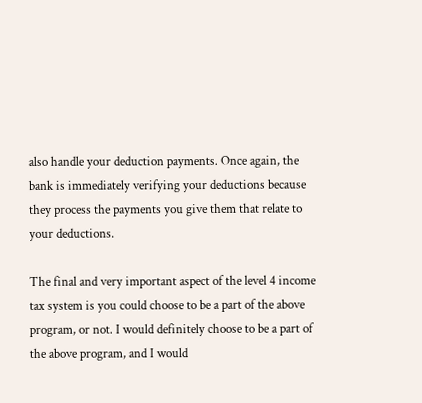also handle your deduction payments. Once again, the bank is immediately verifying your deductions because they process the payments you give them that relate to your deductions.

The final and very important aspect of the level 4 income tax system is you could choose to be a part of the above program, or not. I would definitely choose to be a part of the above program, and I would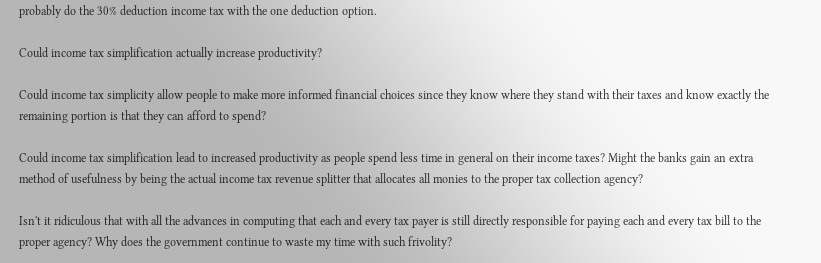probably do the 30% deduction income tax with the one deduction option.

Could income tax simplification actually increase productivity?

Could income tax simplicity allow people to make more informed financial choices since they know where they stand with their taxes and know exactly the remaining portion is that they can afford to spend?

Could income tax simplification lead to increased productivity as people spend less time in general on their income taxes? Might the banks gain an extra method of usefulness by being the actual income tax revenue splitter that allocates all monies to the proper tax collection agency?

Isn't it ridiculous that with all the advances in computing that each and every tax payer is still directly responsible for paying each and every tax bill to the proper agency? Why does the government continue to waste my time with such frivolity?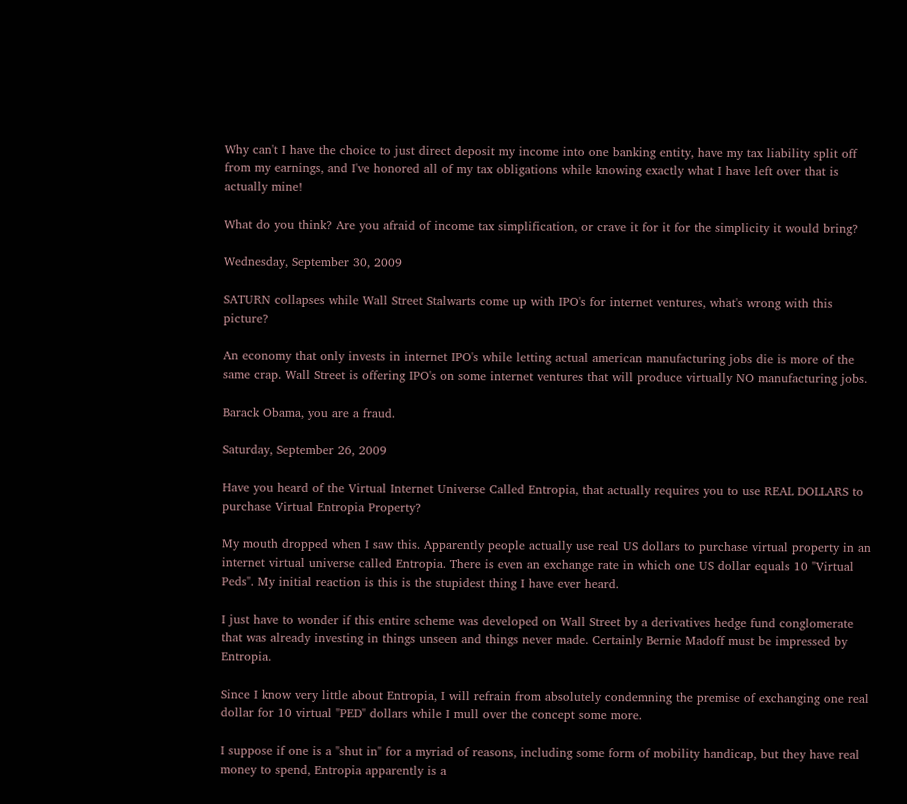Why can't I have the choice to just direct deposit my income into one banking entity, have my tax liability split off from my earnings, and I've honored all of my tax obligations while knowing exactly what I have left over that is actually mine!

What do you think? Are you afraid of income tax simplification, or crave it for it for the simplicity it would bring?

Wednesday, September 30, 2009

SATURN collapses while Wall Street Stalwarts come up with IPO's for internet ventures, what's wrong with this picture?

An economy that only invests in internet IPO's while letting actual american manufacturing jobs die is more of the same crap. Wall Street is offering IPO's on some internet ventures that will produce virtually NO manufacturing jobs.

Barack Obama, you are a fraud.

Saturday, September 26, 2009

Have you heard of the Virtual Internet Universe Called Entropia, that actually requires you to use REAL DOLLARS to purchase Virtual Entropia Property?

My mouth dropped when I saw this. Apparently people actually use real US dollars to purchase virtual property in an internet virtual universe called Entropia. There is even an exchange rate in which one US dollar equals 10 "Virtual Peds". My initial reaction is this is the stupidest thing I have ever heard.

I just have to wonder if this entire scheme was developed on Wall Street by a derivatives hedge fund conglomerate that was already investing in things unseen and things never made. Certainly Bernie Madoff must be impressed by Entropia.

Since I know very little about Entropia, I will refrain from absolutely condemning the premise of exchanging one real dollar for 10 virtual "PED" dollars while I mull over the concept some more.

I suppose if one is a "shut in" for a myriad of reasons, including some form of mobility handicap, but they have real money to spend, Entropia apparently is a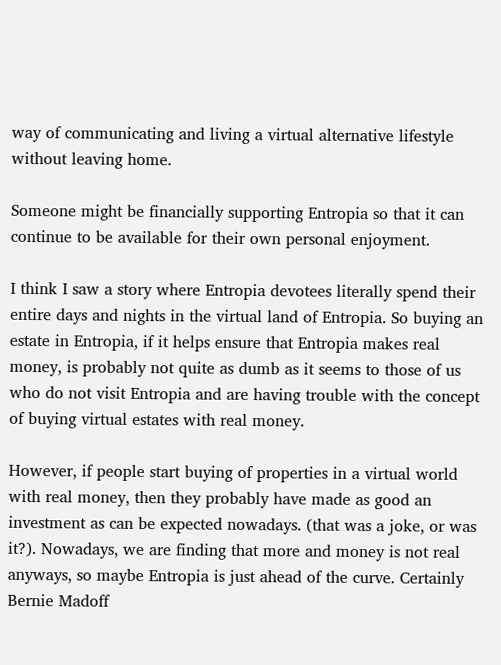way of communicating and living a virtual alternative lifestyle without leaving home.

Someone might be financially supporting Entropia so that it can continue to be available for their own personal enjoyment.

I think I saw a story where Entropia devotees literally spend their entire days and nights in the virtual land of Entropia. So buying an estate in Entropia, if it helps ensure that Entropia makes real money, is probably not quite as dumb as it seems to those of us who do not visit Entropia and are having trouble with the concept of buying virtual estates with real money.

However, if people start buying of properties in a virtual world with real money, then they probably have made as good an investment as can be expected nowadays. (that was a joke, or was it?). Nowadays, we are finding that more and money is not real anyways, so maybe Entropia is just ahead of the curve. Certainly Bernie Madoff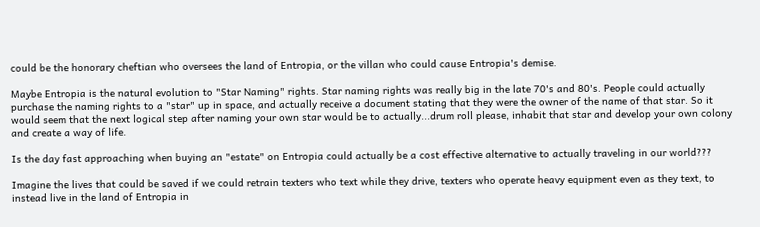could be the honorary cheftian who oversees the land of Entropia, or the villan who could cause Entropia's demise.

Maybe Entropia is the natural evolution to "Star Naming" rights. Star naming rights was really big in the late 70's and 80's. People could actually purchase the naming rights to a "star" up in space, and actually receive a document stating that they were the owner of the name of that star. So it would seem that the next logical step after naming your own star would be to actually...drum roll please, inhabit that star and develop your own colony and create a way of life.

Is the day fast approaching when buying an "estate" on Entropia could actually be a cost effective alternative to actually traveling in our world???

Imagine the lives that could be saved if we could retrain texters who text while they drive, texters who operate heavy equipment even as they text, to instead live in the land of Entropia in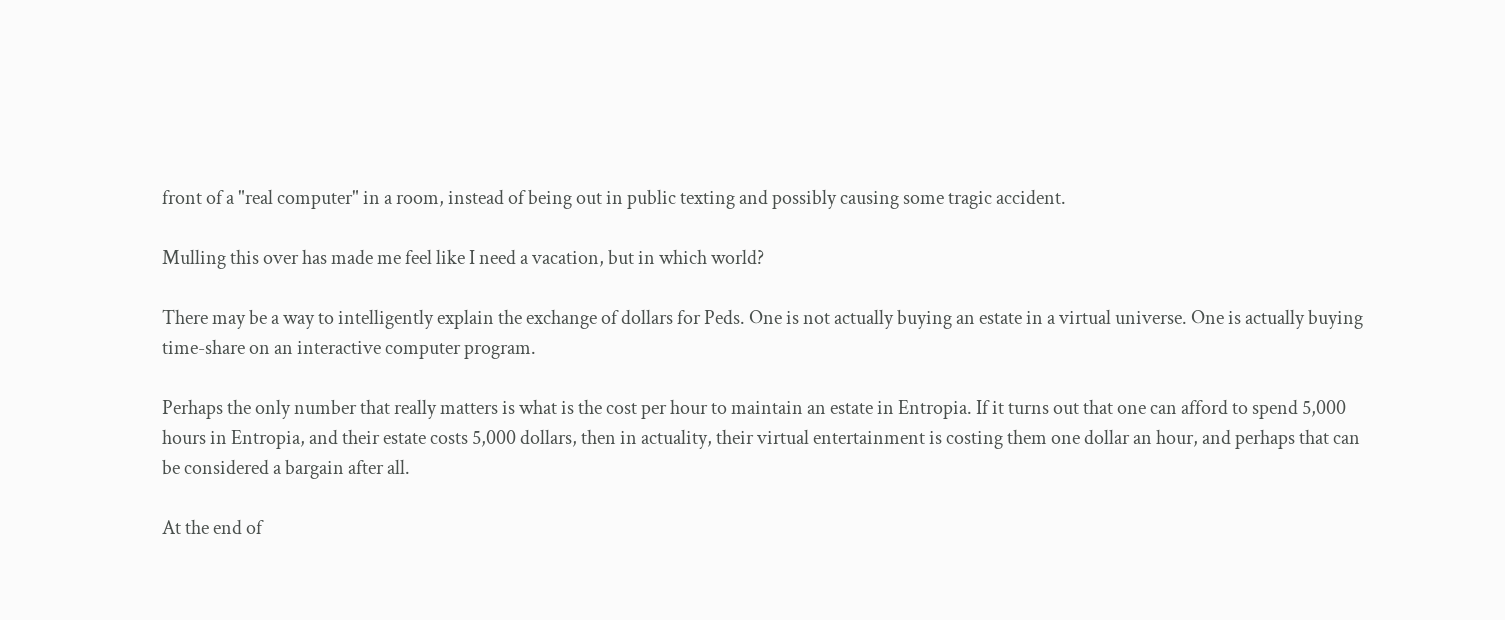front of a "real computer" in a room, instead of being out in public texting and possibly causing some tragic accident.

Mulling this over has made me feel like I need a vacation, but in which world?

There may be a way to intelligently explain the exchange of dollars for Peds. One is not actually buying an estate in a virtual universe. One is actually buying time-share on an interactive computer program.

Perhaps the only number that really matters is what is the cost per hour to maintain an estate in Entropia. If it turns out that one can afford to spend 5,000 hours in Entropia, and their estate costs 5,000 dollars, then in actuality, their virtual entertainment is costing them one dollar an hour, and perhaps that can be considered a bargain after all.

At the end of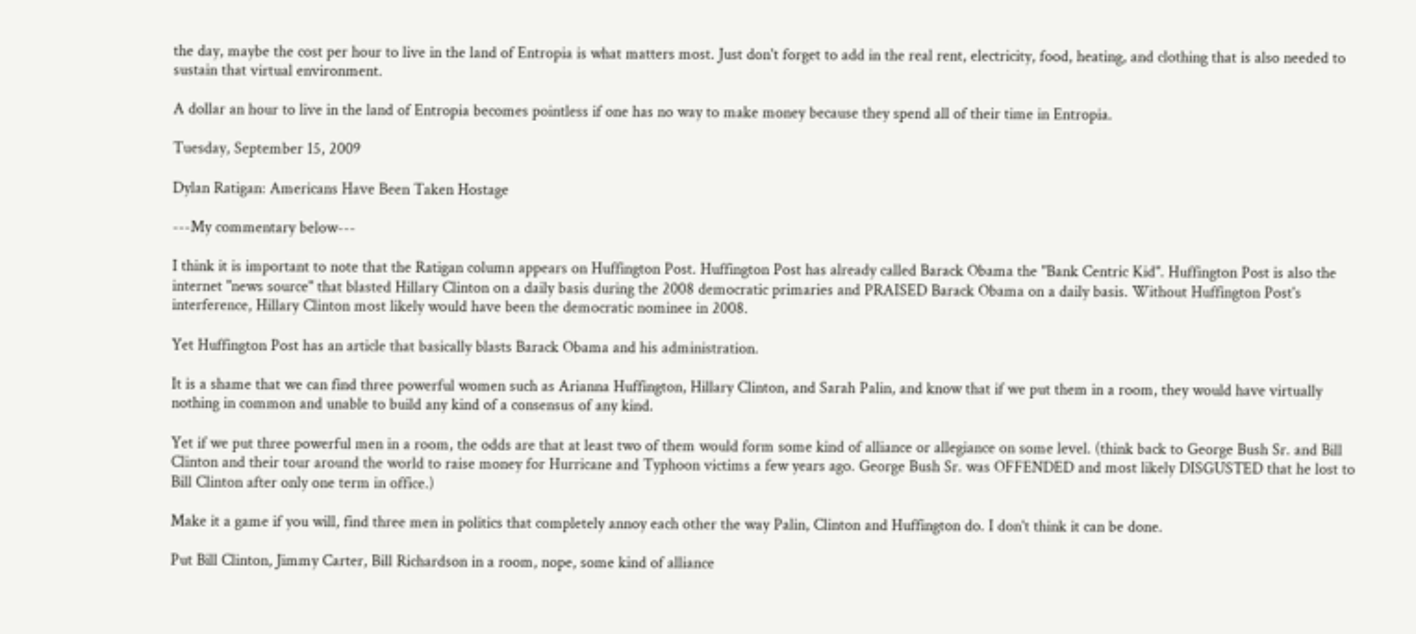the day, maybe the cost per hour to live in the land of Entropia is what matters most. Just don't forget to add in the real rent, electricity, food, heating, and clothing that is also needed to sustain that virtual environment.

A dollar an hour to live in the land of Entropia becomes pointless if one has no way to make money because they spend all of their time in Entropia.

Tuesday, September 15, 2009

Dylan Ratigan: Americans Have Been Taken Hostage

---My commentary below---

I think it is important to note that the Ratigan column appears on Huffington Post. Huffington Post has already called Barack Obama the "Bank Centric Kid". Huffington Post is also the internet "news source" that blasted Hillary Clinton on a daily basis during the 2008 democratic primaries and PRAISED Barack Obama on a daily basis. Without Huffington Post's interference, Hillary Clinton most likely would have been the democratic nominee in 2008.

Yet Huffington Post has an article that basically blasts Barack Obama and his administration.

It is a shame that we can find three powerful women such as Arianna Huffington, Hillary Clinton, and Sarah Palin, and know that if we put them in a room, they would have virtually nothing in common and unable to build any kind of a consensus of any kind.

Yet if we put three powerful men in a room, the odds are that at least two of them would form some kind of alliance or allegiance on some level. (think back to George Bush Sr. and Bill Clinton and their tour around the world to raise money for Hurricane and Typhoon victims a few years ago. George Bush Sr. was OFFENDED and most likely DISGUSTED that he lost to Bill Clinton after only one term in office.)

Make it a game if you will, find three men in politics that completely annoy each other the way Palin, Clinton and Huffington do. I don't think it can be done.

Put Bill Clinton, Jimmy Carter, Bill Richardson in a room, nope, some kind of alliance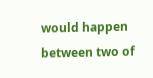would happen between two of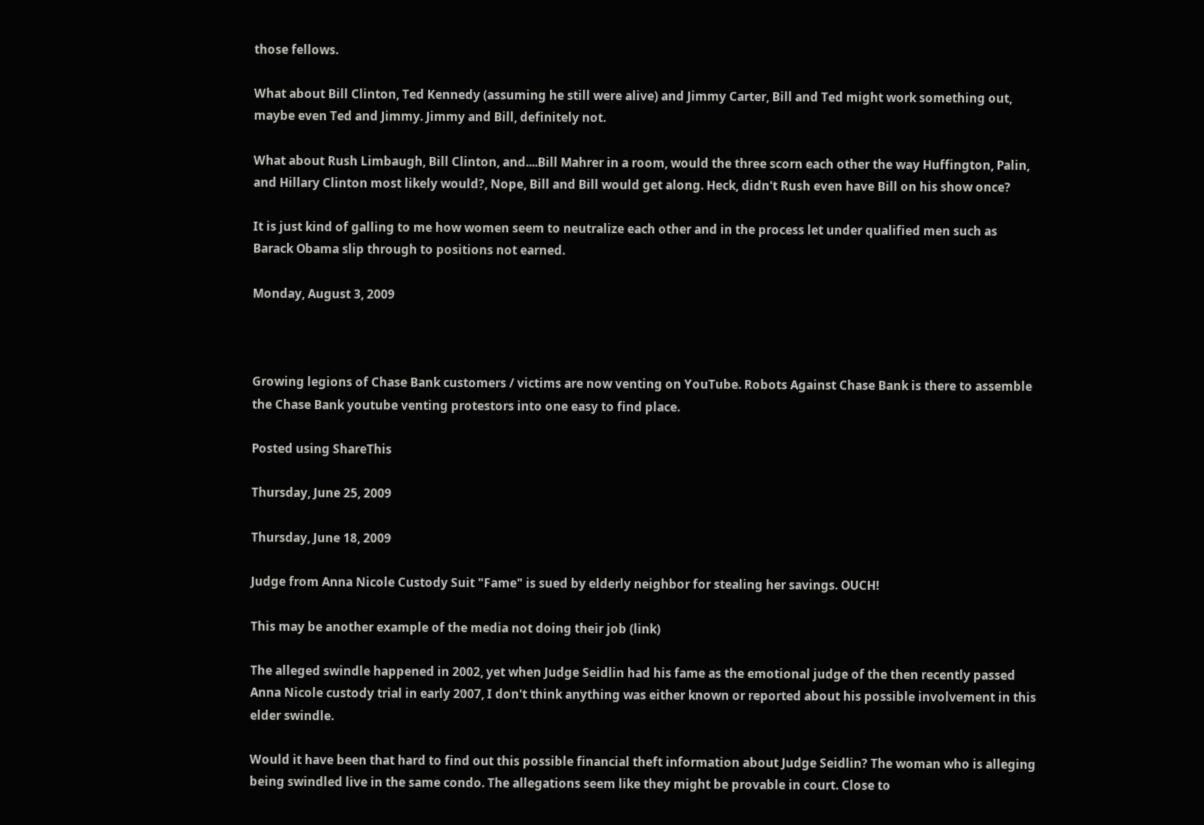those fellows.

What about Bill Clinton, Ted Kennedy (assuming he still were alive) and Jimmy Carter, Bill and Ted might work something out, maybe even Ted and Jimmy. Jimmy and Bill, definitely not.

What about Rush Limbaugh, Bill Clinton, and....Bill Mahrer in a room, would the three scorn each other the way Huffington, Palin, and Hillary Clinton most likely would?, Nope, Bill and Bill would get along. Heck, didn't Rush even have Bill on his show once?

It is just kind of galling to me how women seem to neutralize each other and in the process let under qualified men such as Barack Obama slip through to positions not earned.

Monday, August 3, 2009



Growing legions of Chase Bank customers / victims are now venting on YouTube. Robots Against Chase Bank is there to assemble the Chase Bank youtube venting protestors into one easy to find place.

Posted using ShareThis

Thursday, June 25, 2009

Thursday, June 18, 2009

Judge from Anna Nicole Custody Suit "Fame" is sued by elderly neighbor for stealing her savings. OUCH!

This may be another example of the media not doing their job (link)

The alleged swindle happened in 2002, yet when Judge Seidlin had his fame as the emotional judge of the then recently passed Anna Nicole custody trial in early 2007, I don't think anything was either known or reported about his possible involvement in this elder swindle.

Would it have been that hard to find out this possible financial theft information about Judge Seidlin? The woman who is alleging being swindled live in the same condo. The allegations seem like they might be provable in court. Close to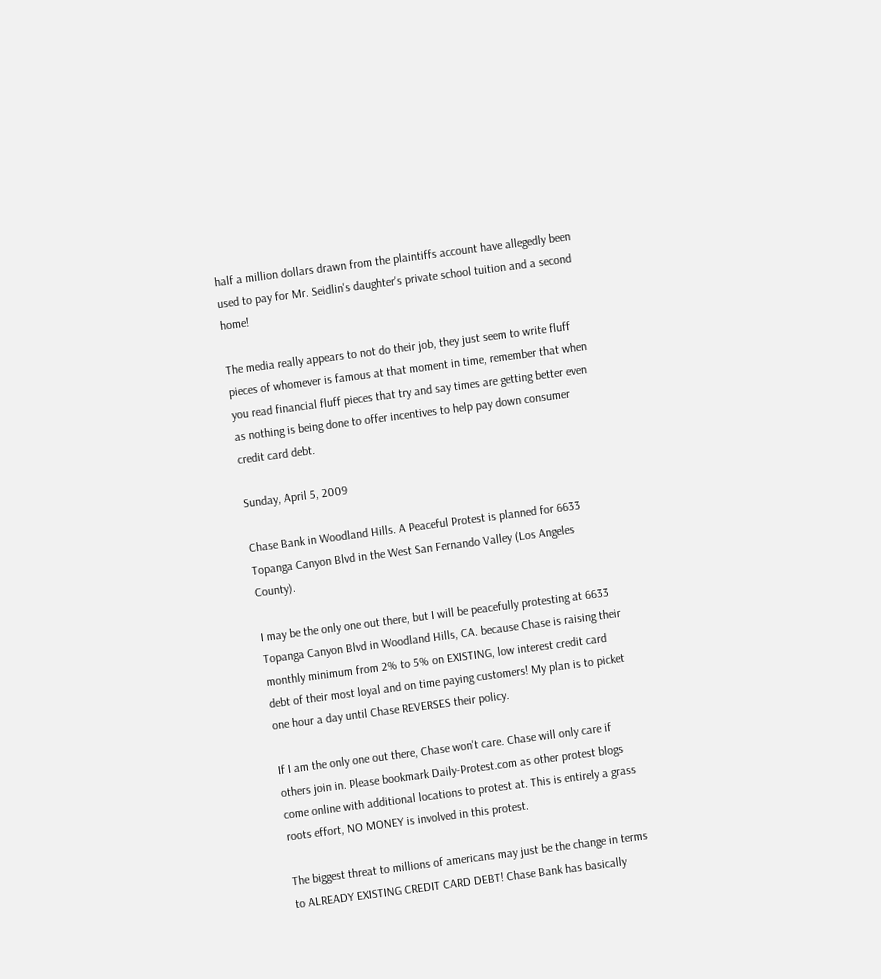half a million dollars drawn from the plaintiffs account have allegedly been used to pay for Mr. Seidlin's daughter's private school tuition and a second home!

The media really appears to not do their job, they just seem to write fluff pieces of whomever is famous at that moment in time, remember that when you read financial fluff pieces that try and say times are getting better even as nothing is being done to offer incentives to help pay down consumer credit card debt.

Sunday, April 5, 2009

Chase Bank in Woodland Hills. A Peaceful Protest is planned for 6633 Topanga Canyon Blvd in the West San Fernando Valley (Los Angeles County).

I may be the only one out there, but I will be peacefully protesting at 6633 Topanga Canyon Blvd in Woodland Hills, CA. because Chase is raising their monthly minimum from 2% to 5% on EXISTING, low interest credit card debt of their most loyal and on time paying customers! My plan is to picket one hour a day until Chase REVERSES their policy.

If I am the only one out there, Chase won't care. Chase will only care if others join in. Please bookmark Daily-Protest.com as other protest blogs come online with additional locations to protest at. This is entirely a grass roots effort, NO MONEY is involved in this protest.

The biggest threat to millions of americans may just be the change in terms to ALREADY EXISTING CREDIT CARD DEBT! Chase Bank has basically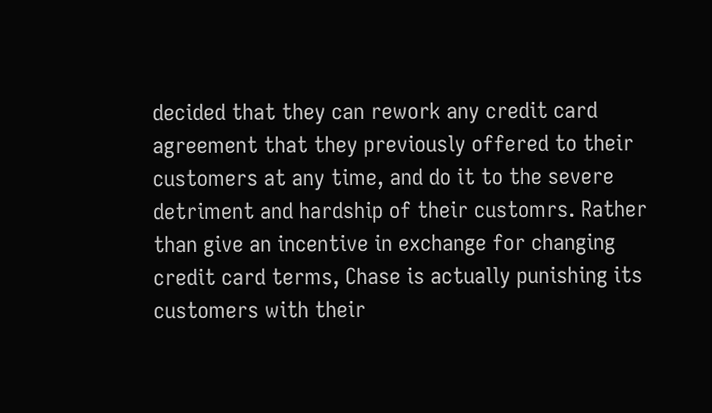decided that they can rework any credit card agreement that they previously offered to their customers at any time, and do it to the severe detriment and hardship of their customrs. Rather than give an incentive in exchange for changing credit card terms, Chase is actually punishing its customers with their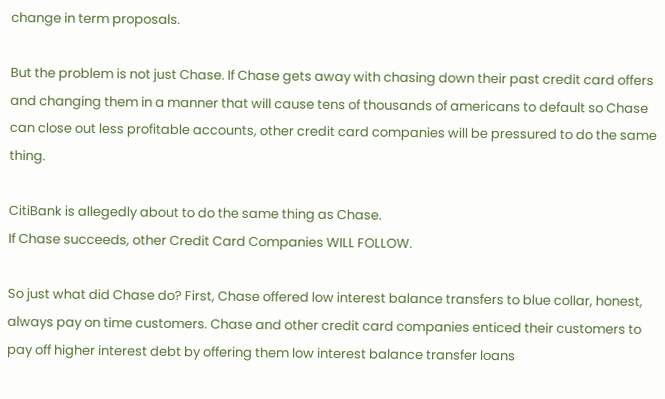change in term proposals.

But the problem is not just Chase. If Chase gets away with chasing down their past credit card offers and changing them in a manner that will cause tens of thousands of americans to default so Chase can close out less profitable accounts, other credit card companies will be pressured to do the same thing.

CitiBank is allegedly about to do the same thing as Chase.
If Chase succeeds, other Credit Card Companies WILL FOLLOW.

So just what did Chase do? First, Chase offered low interest balance transfers to blue collar, honest, always pay on time customers. Chase and other credit card companies enticed their customers to pay off higher interest debt by offering them low interest balance transfer loans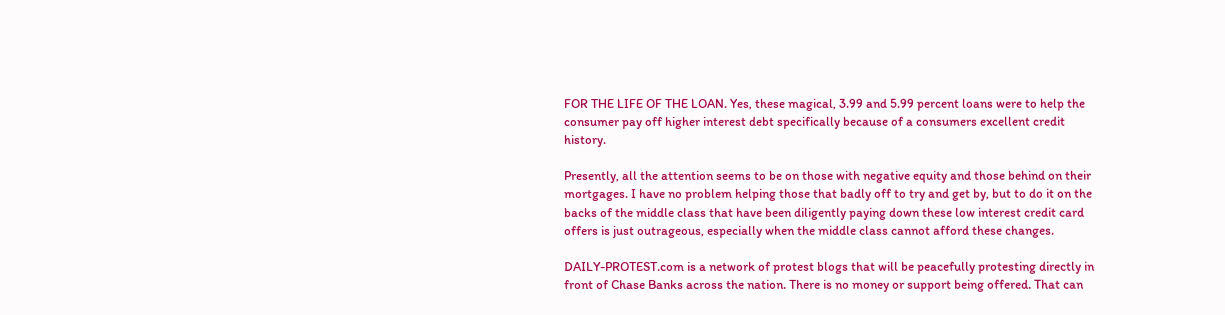FOR THE LIFE OF THE LOAN. Yes, these magical, 3.99 and 5.99 percent loans were to help the consumer pay off higher interest debt specifically because of a consumers excellent credit history.

Presently, all the attention seems to be on those with negative equity and those behind on their mortgages. I have no problem helping those that badly off to try and get by, but to do it on the backs of the middle class that have been diligently paying down these low interest credit card offers is just outrageous, especially when the middle class cannot afford these changes.

DAILY-PROTEST.com is a network of protest blogs that will be peacefully protesting directly in front of Chase Banks across the nation. There is no money or support being offered. That can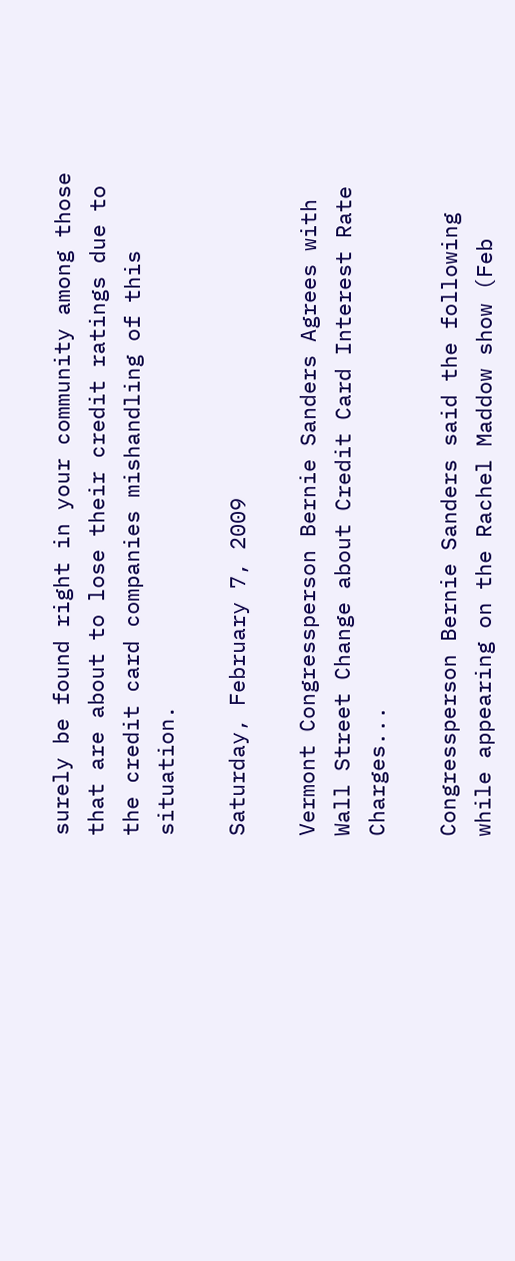surely be found right in your community among those that are about to lose their credit ratings due to the credit card companies mishandling of this situation.

Saturday, February 7, 2009

Vermont Congressperson Bernie Sanders Agrees with Wall Street Change about Credit Card Interest Rate Charges...

Congressperson Bernie Sanders said the following while appearing on the Rachel Maddow show (Feb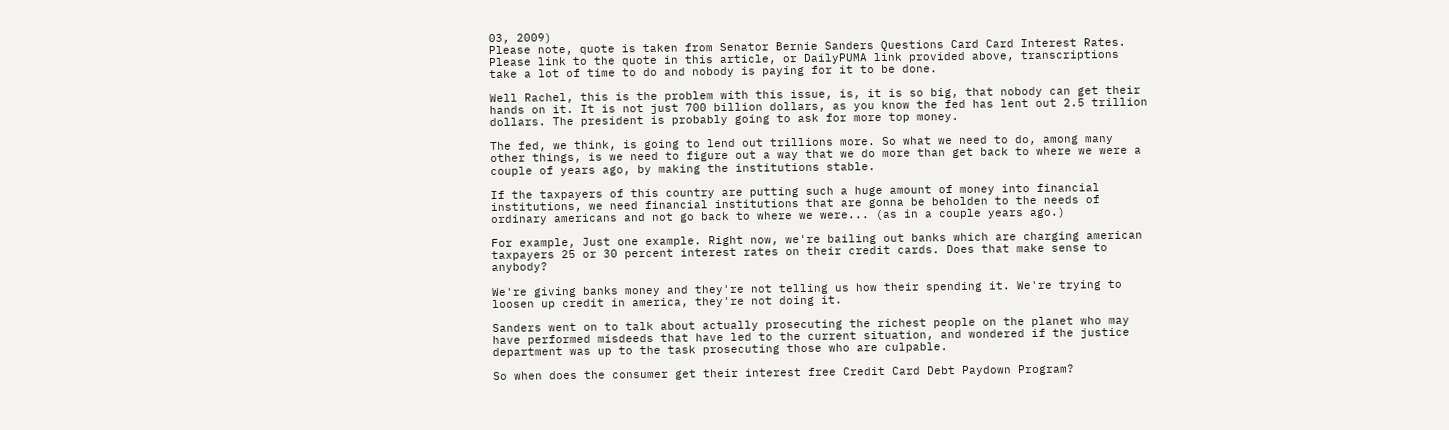03, 2009)
Please note, quote is taken from Senator Bernie Sanders Questions Card Card Interest Rates. Please link to the quote in this article, or DailyPUMA link provided above, transcriptions take a lot of time to do and nobody is paying for it to be done.

Well Rachel, this is the problem with this issue, is, it is so big, that nobody can get their hands on it. It is not just 700 billion dollars, as you know the fed has lent out 2.5 trillion dollars. The president is probably going to ask for more top money.

The fed, we think, is going to lend out trillions more. So what we need to do, among many other things, is we need to figure out a way that we do more than get back to where we were a couple of years ago, by making the institutions stable.

If the taxpayers of this country are putting such a huge amount of money into financial institutions, we need financial institutions that are gonna be beholden to the needs of ordinary americans and not go back to where we were... (as in a couple years ago.)

For example, Just one example. Right now, we're bailing out banks which are charging american taxpayers 25 or 30 percent interest rates on their credit cards. Does that make sense to anybody?

We're giving banks money and they're not telling us how their spending it. We're trying to loosen up credit in america, they're not doing it.

Sanders went on to talk about actually prosecuting the richest people on the planet who may have performed misdeeds that have led to the current situation, and wondered if the justice department was up to the task prosecuting those who are culpable.

So when does the consumer get their interest free Credit Card Debt Paydown Program?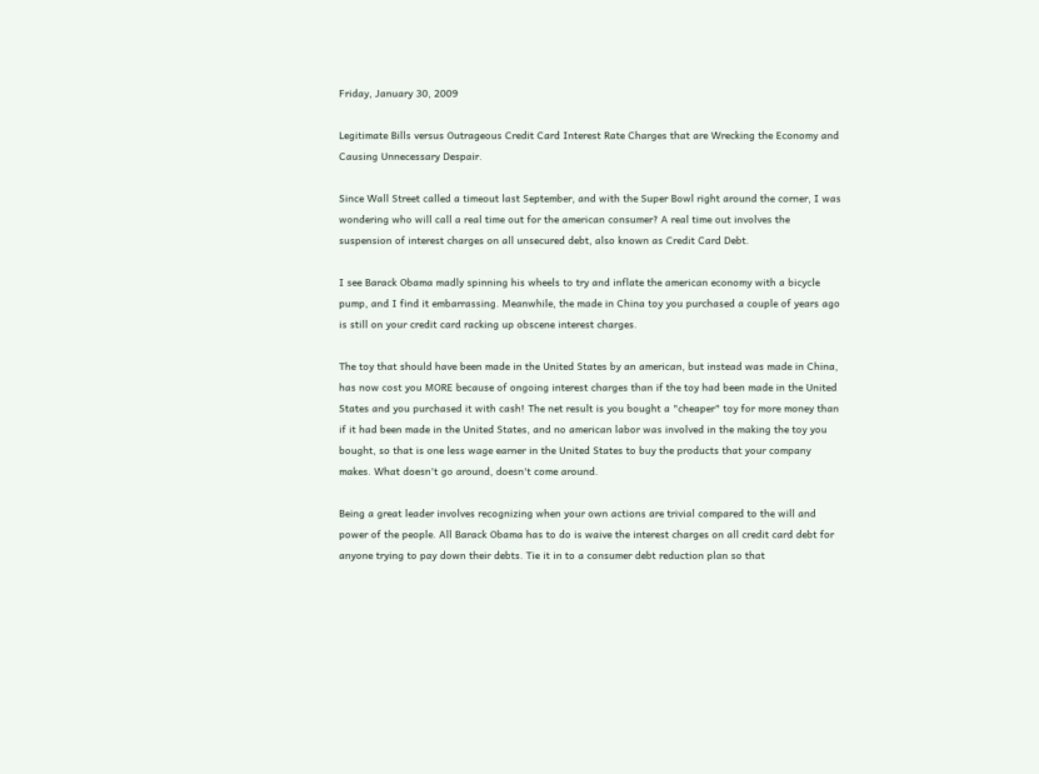Friday, January 30, 2009

Legitimate Bills versus Outrageous Credit Card Interest Rate Charges that are Wrecking the Economy and Causing Unnecessary Despair.

Since Wall Street called a timeout last September, and with the Super Bowl right around the corner, I was wondering who will call a real time out for the american consumer? A real time out involves the suspension of interest charges on all unsecured debt, also known as Credit Card Debt.

I see Barack Obama madly spinning his wheels to try and inflate the american economy with a bicycle pump, and I find it embarrassing. Meanwhile, the made in China toy you purchased a couple of years ago is still on your credit card racking up obscene interest charges.

The toy that should have been made in the United States by an american, but instead was made in China, has now cost you MORE because of ongoing interest charges than if the toy had been made in the United States and you purchased it with cash! The net result is you bought a "cheaper" toy for more money than if it had been made in the United States, and no american labor was involved in the making the toy you bought, so that is one less wage earner in the United States to buy the products that your company makes. What doesn't go around, doesn't come around.

Being a great leader involves recognizing when your own actions are trivial compared to the will and power of the people. All Barack Obama has to do is waive the interest charges on all credit card debt for anyone trying to pay down their debts. Tie it in to a consumer debt reduction plan so that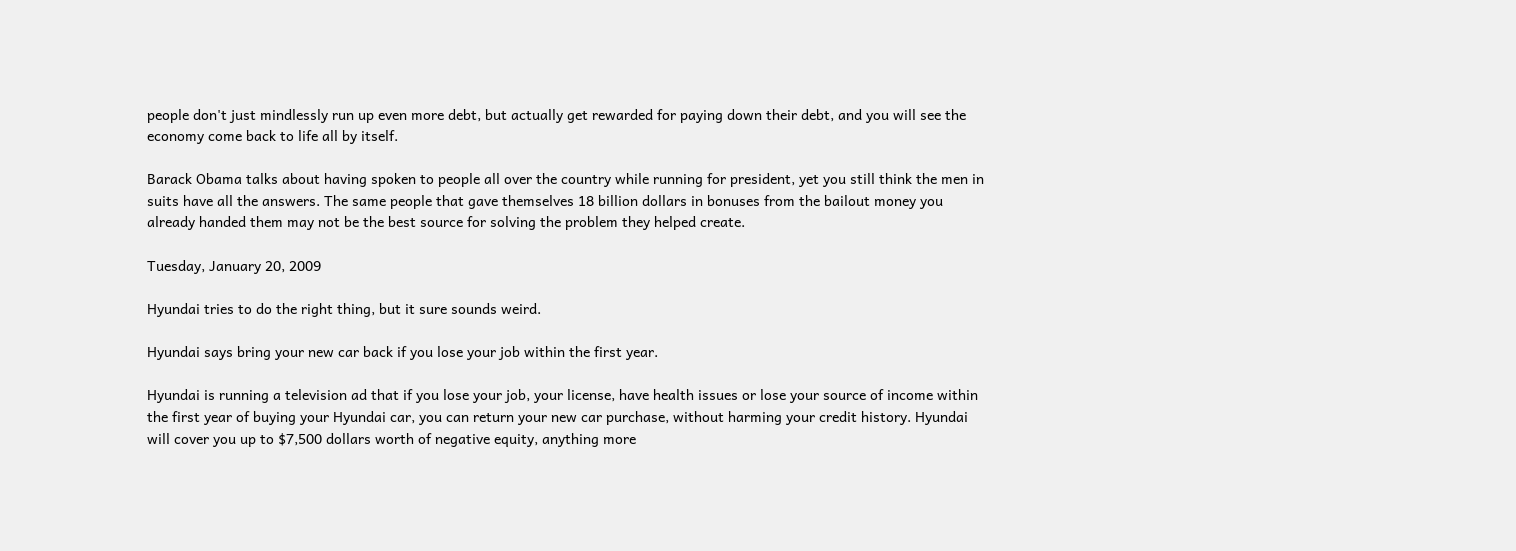people don't just mindlessly run up even more debt, but actually get rewarded for paying down their debt, and you will see the economy come back to life all by itself.

Barack Obama talks about having spoken to people all over the country while running for president, yet you still think the men in suits have all the answers. The same people that gave themselves 18 billion dollars in bonuses from the bailout money you already handed them may not be the best source for solving the problem they helped create.

Tuesday, January 20, 2009

Hyundai tries to do the right thing, but it sure sounds weird.

Hyundai says bring your new car back if you lose your job within the first year.

Hyundai is running a television ad that if you lose your job, your license, have health issues or lose your source of income within the first year of buying your Hyundai car, you can return your new car purchase, without harming your credit history. Hyundai will cover you up to $7,500 dollars worth of negative equity, anything more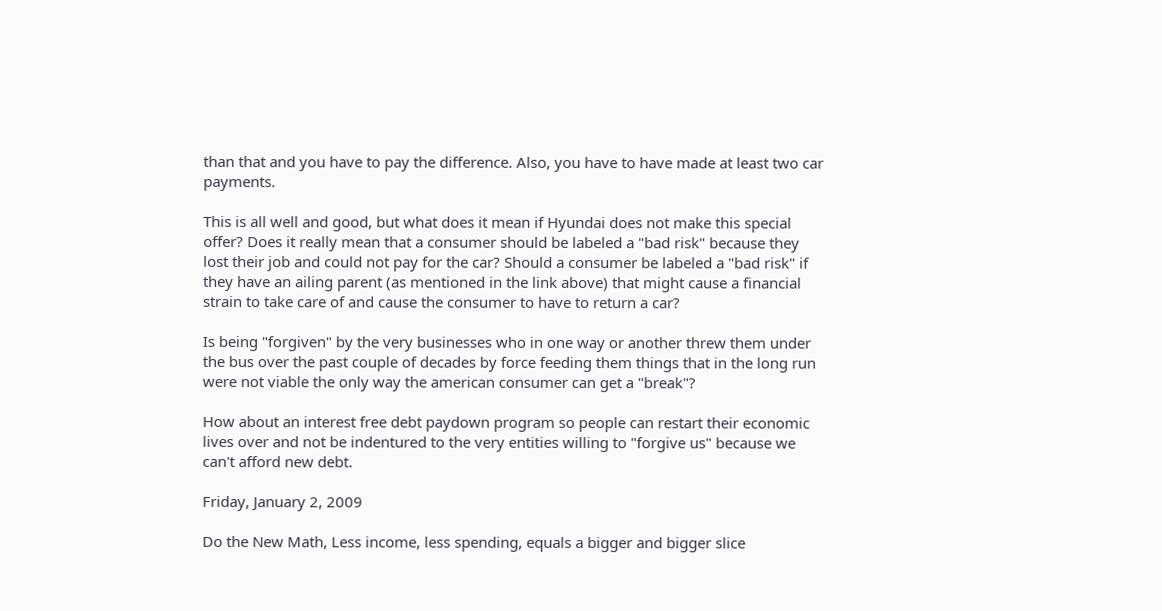than that and you have to pay the difference. Also, you have to have made at least two car payments.

This is all well and good, but what does it mean if Hyundai does not make this special offer? Does it really mean that a consumer should be labeled a "bad risk" because they lost their job and could not pay for the car? Should a consumer be labeled a "bad risk" if they have an ailing parent (as mentioned in the link above) that might cause a financial strain to take care of and cause the consumer to have to return a car?

Is being "forgiven" by the very businesses who in one way or another threw them under the bus over the past couple of decades by force feeding them things that in the long run were not viable the only way the american consumer can get a "break"?

How about an interest free debt paydown program so people can restart their economic lives over and not be indentured to the very entities willing to "forgive us" because we can't afford new debt.

Friday, January 2, 2009

Do the New Math, Less income, less spending, equals a bigger and bigger slice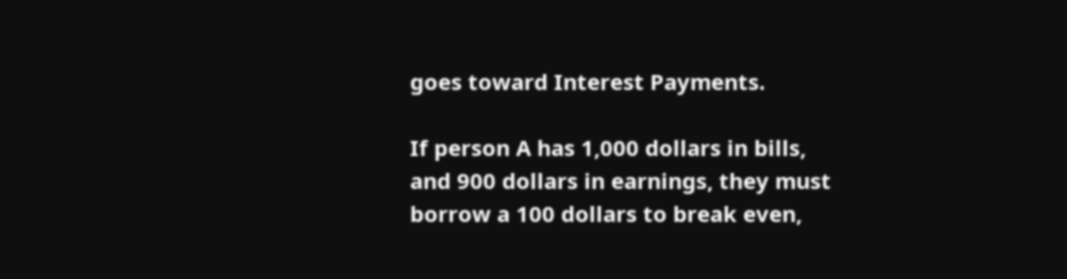goes toward Interest Payments.

If person A has 1,000 dollars in bills, and 900 dollars in earnings, they must borrow a 100 dollars to break even,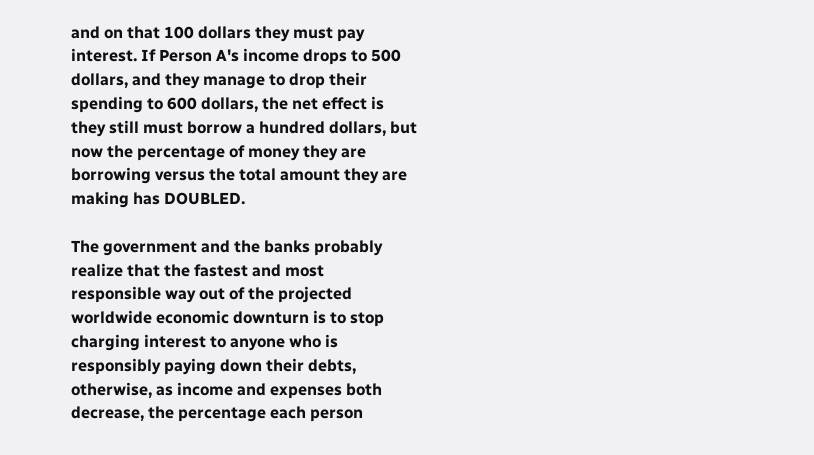and on that 100 dollars they must pay interest. If Person A's income drops to 500 dollars, and they manage to drop their spending to 600 dollars, the net effect is they still must borrow a hundred dollars, but now the percentage of money they are borrowing versus the total amount they are making has DOUBLED.

The government and the banks probably realize that the fastest and most responsible way out of the projected worldwide economic downturn is to stop charging interest to anyone who is responsibly paying down their debts, otherwise, as income and expenses both decrease, the percentage each person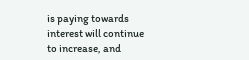is paying towards interest will continue to increase, and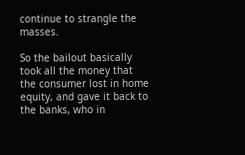continue to strangle the masses.

So the bailout basically took all the money that the consumer lost in home equity, and gave it back to the banks, who in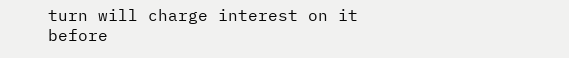turn will charge interest on it before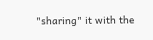"sharing" it with the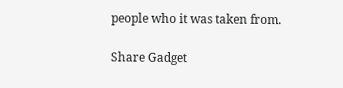people who it was taken from.

Share Gadget